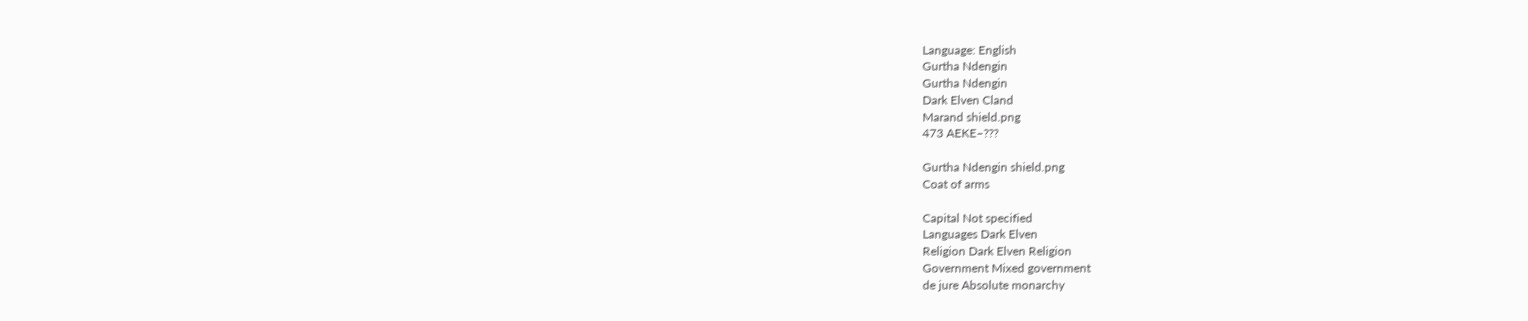Language: English
Gurtha Ndengin
Gurtha Ndengin
Dark Elven Cland
Marand shield.png
473 AEKE–???

Gurtha Ndengin shield.png
Coat of arms

Capital Not specified
Languages Dark Elven
Religion Dark Elven Religion
Government Mixed government
de jure Absolute monarchy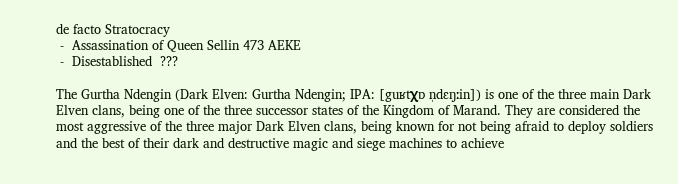de facto Stratocracy
 -  Assassination of Queen Sellin 473 AEKE
 -  Disestablished  ???

The Gurtha Ndengin (Dark Elven: Gurtha Ndengin; IPA: [guʁtχɒ n̩dɛŋːin]) is one of the three main Dark Elven clans, being one of the three successor states of the Kingdom of Marand. They are considered the most aggressive of the three major Dark Elven clans, being known for not being afraid to deploy soldiers and the best of their dark and destructive magic and siege machines to achieve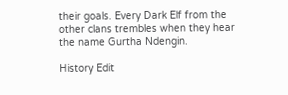their goals. Every Dark Elf from the other clans trembles when they hear the name Gurtha Ndengin.

History Edit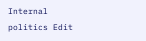Internal politics Edit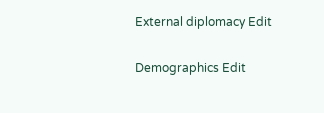External diplomacy Edit

Demographics Edit